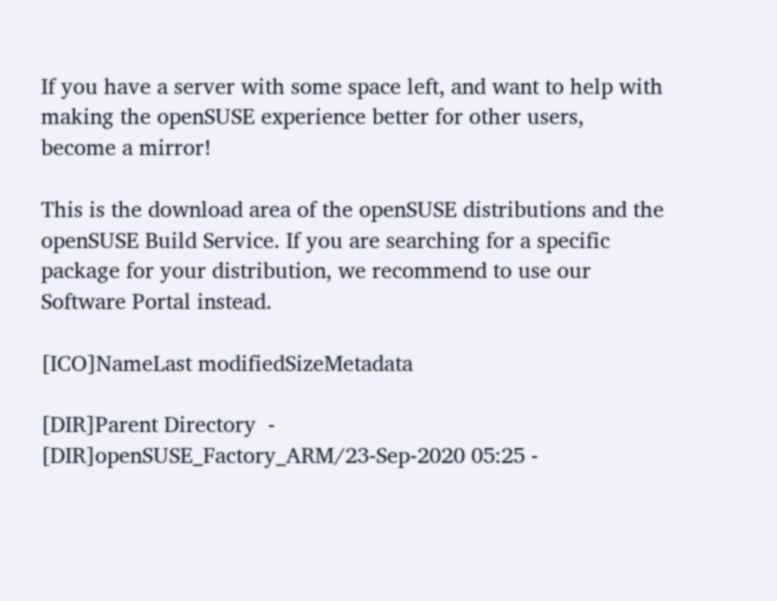If you have a server with some space left, and want to help with making the openSUSE experience better for other users, become a mirror!

This is the download area of the openSUSE distributions and the openSUSE Build Service. If you are searching for a specific package for your distribution, we recommend to use our Software Portal instead.

[ICO]NameLast modifiedSizeMetadata

[DIR]Parent Directory  -
[DIR]openSUSE_Factory_ARM/23-Sep-2020 05:25 -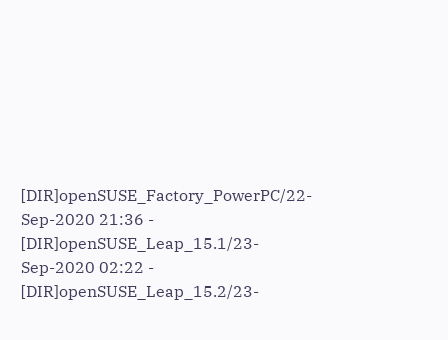[DIR]openSUSE_Factory_PowerPC/22-Sep-2020 21:36 -
[DIR]openSUSE_Leap_15.1/23-Sep-2020 02:22 -
[DIR]openSUSE_Leap_15.2/23-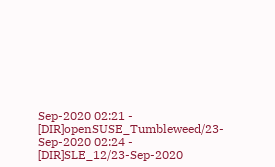Sep-2020 02:21 -
[DIR]openSUSE_Tumbleweed/23-Sep-2020 02:24 -
[DIR]SLE_12/23-Sep-2020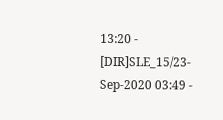13:20 -
[DIR]SLE_15/23-Sep-2020 03:49 -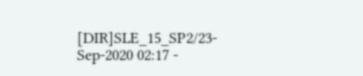[DIR]SLE_15_SP2/23-Sep-2020 02:17 -